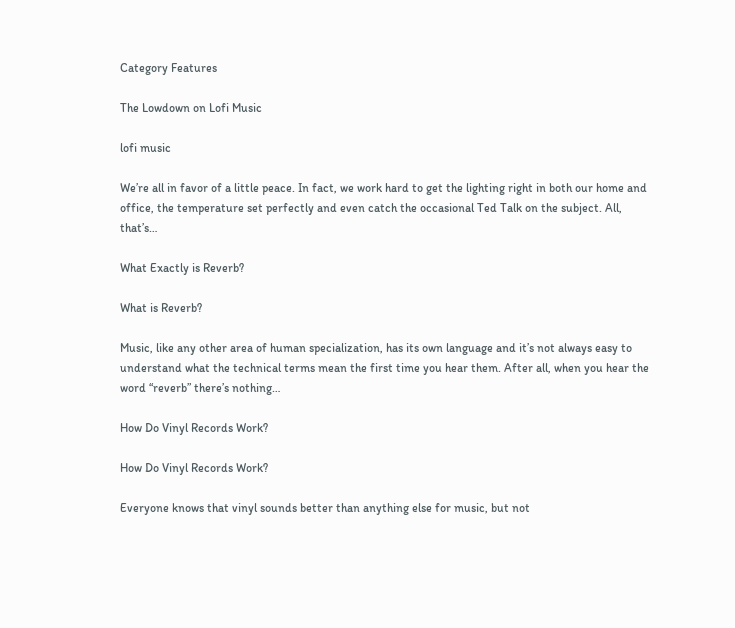Category Features

The Lowdown on Lofi Music

lofi music

We’re all in favor of a little peace. In fact, we work hard to get the lighting right in both our home and office, the temperature set perfectly and even catch the occasional Ted Talk on the subject. All, that’s…

What Exactly is Reverb?

What is Reverb?

Music, like any other area of human specialization, has its own language and it’s not always easy to understand what the technical terms mean the first time you hear them. After all, when you hear the word “reverb” there’s nothing…

How Do Vinyl Records Work?

How Do Vinyl Records Work?

Everyone knows that vinyl sounds better than anything else for music, but not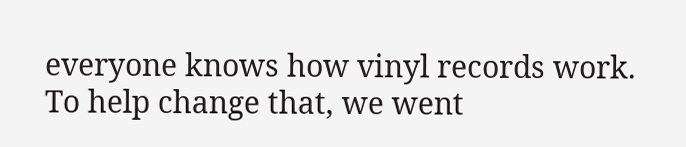everyone knows how vinyl records work.  To help change that, we went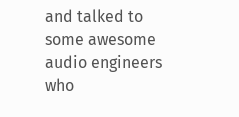and talked to some awesome audio engineers who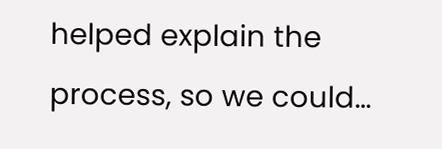helped explain the process, so we could…